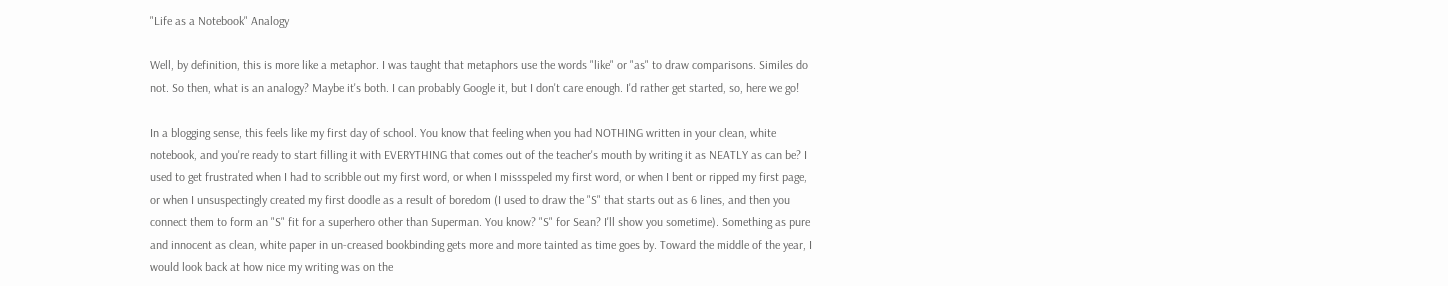"Life as a Notebook" Analogy

Well, by definition, this is more like a metaphor. I was taught that metaphors use the words "like" or "as" to draw comparisons. Similes do not. So then, what is an analogy? Maybe it's both. I can probably Google it, but I don't care enough. I'd rather get started, so, here we go!

In a blogging sense, this feels like my first day of school. You know that feeling when you had NOTHING written in your clean, white notebook, and you're ready to start filling it with EVERYTHING that comes out of the teacher's mouth by writing it as NEATLY as can be? I used to get frustrated when I had to scribble out my first word, or when I missspeled my first word, or when I bent or ripped my first page, or when I unsuspectingly created my first doodle as a result of boredom (I used to draw the "S" that starts out as 6 lines, and then you connect them to form an "S" fit for a superhero other than Superman. You know? "S" for Sean? I'll show you sometime). Something as pure and innocent as clean, white paper in un-creased bookbinding gets more and more tainted as time goes by. Toward the middle of the year, I would look back at how nice my writing was on the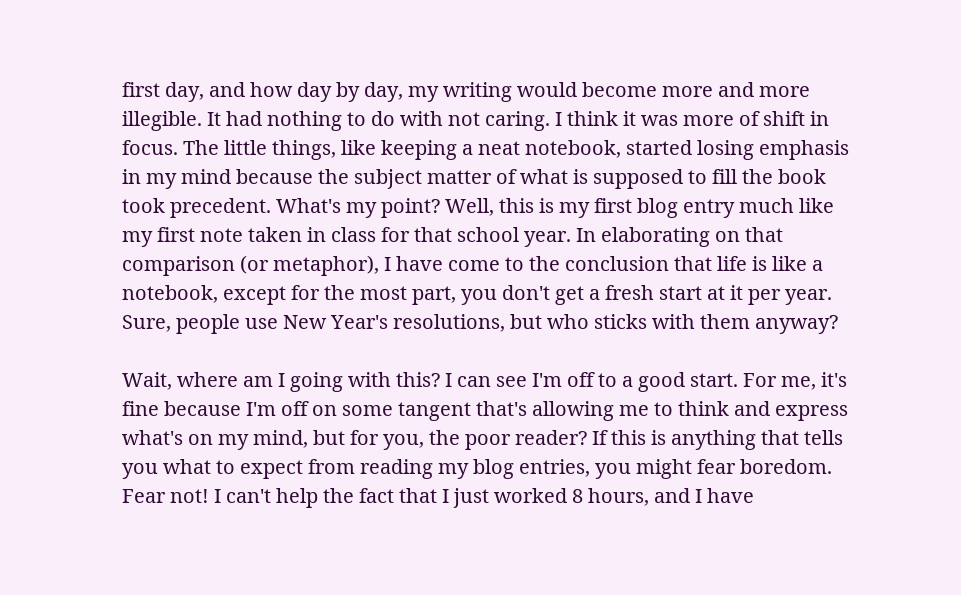first day, and how day by day, my writing would become more and more illegible. It had nothing to do with not caring. I think it was more of shift in focus. The little things, like keeping a neat notebook, started losing emphasis in my mind because the subject matter of what is supposed to fill the book took precedent. What's my point? Well, this is my first blog entry much like my first note taken in class for that school year. In elaborating on that comparison (or metaphor), I have come to the conclusion that life is like a notebook, except for the most part, you don't get a fresh start at it per year. Sure, people use New Year's resolutions, but who sticks with them anyway?

Wait, where am I going with this? I can see I'm off to a good start. For me, it's fine because I'm off on some tangent that's allowing me to think and express what's on my mind, but for you, the poor reader? If this is anything that tells you what to expect from reading my blog entries, you might fear boredom. Fear not! I can't help the fact that I just worked 8 hours, and I have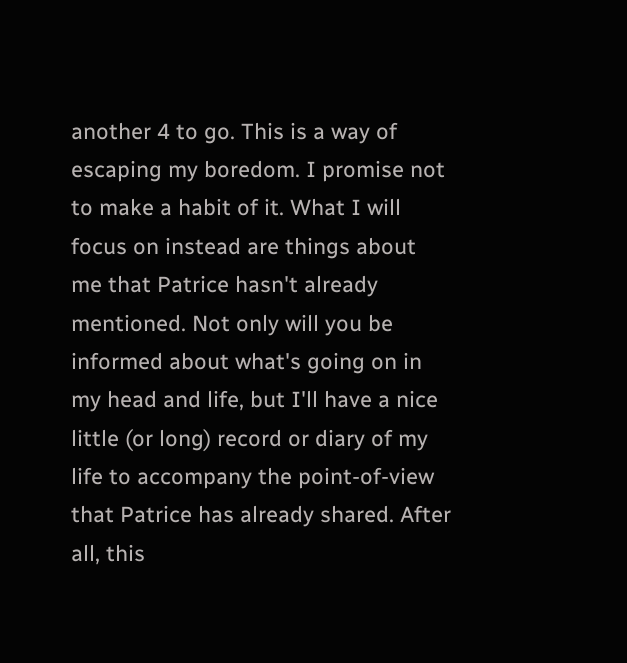another 4 to go. This is a way of escaping my boredom. I promise not to make a habit of it. What I will focus on instead are things about me that Patrice hasn't already mentioned. Not only will you be informed about what's going on in my head and life, but I'll have a nice little (or long) record or diary of my life to accompany the point-of-view that Patrice has already shared. After all, this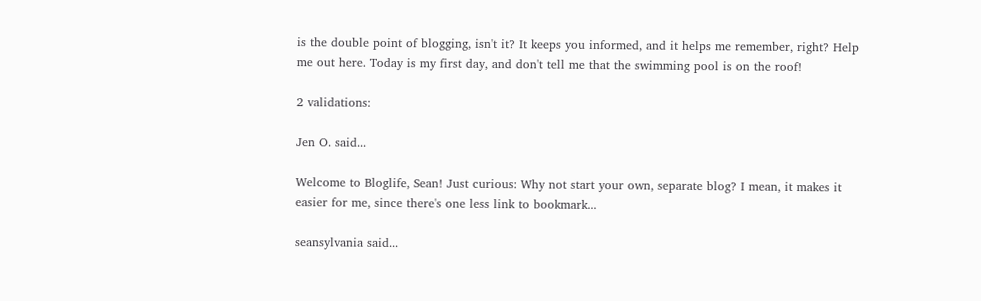is the double point of blogging, isn't it? It keeps you informed, and it helps me remember, right? Help me out here. Today is my first day, and don't tell me that the swimming pool is on the roof!

2 validations:

Jen O. said...

Welcome to Bloglife, Sean! Just curious: Why not start your own, separate blog? I mean, it makes it easier for me, since there's one less link to bookmark...

seansylvania said...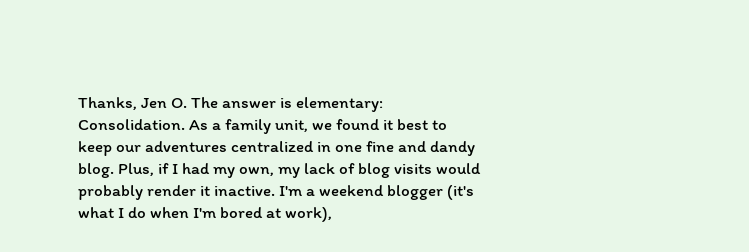Thanks, Jen O. The answer is elementary: Consolidation. As a family unit, we found it best to keep our adventures centralized in one fine and dandy blog. Plus, if I had my own, my lack of blog visits would probably render it inactive. I'm a weekend blogger (it's what I do when I'm bored at work),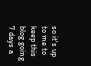so it's up to me to keep this blog going 7 days a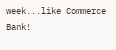week...like Commerce Bank!